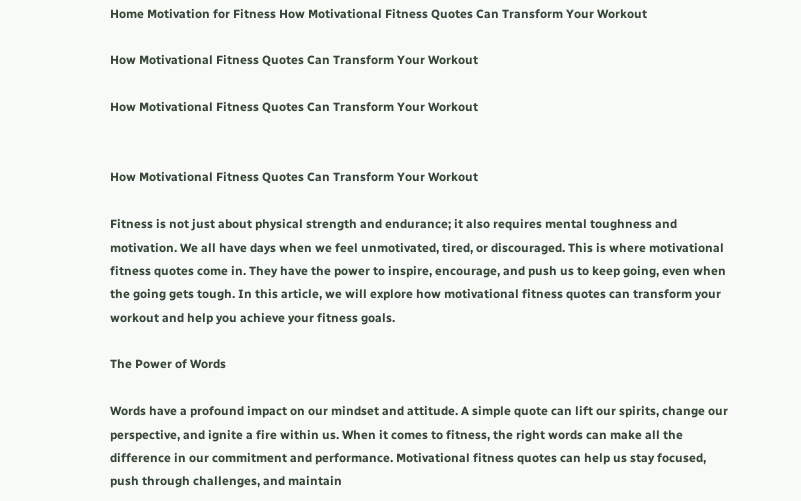Home Motivation for Fitness How Motivational Fitness Quotes Can Transform Your Workout

How Motivational Fitness Quotes Can Transform Your Workout

How Motivational Fitness Quotes Can Transform Your Workout


How Motivational Fitness Quotes Can Transform Your Workout

Fitness is not just about physical strength and endurance; it also requires mental toughness and motivation. We all have days when we feel unmotivated, tired, or discouraged. This is where motivational fitness quotes come in. They have the power to inspire, encourage, and push us to keep going, even when the going gets tough. In this article, we will explore how motivational fitness quotes can transform your workout and help you achieve your fitness goals.

The Power of Words

Words have a profound impact on our mindset and attitude. A simple quote can lift our spirits, change our perspective, and ignite a fire within us. When it comes to fitness, the right words can make all the difference in our commitment and performance. Motivational fitness quotes can help us stay focused, push through challenges, and maintain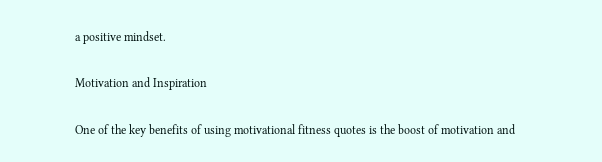a positive mindset.

Motivation and Inspiration

One of the key benefits of using motivational fitness quotes is the boost of motivation and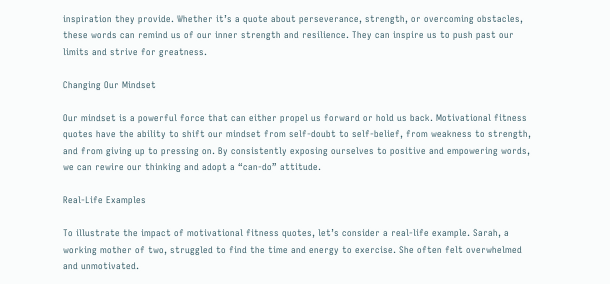inspiration they provide. Whether it’s a quote about perseverance, strength, or overcoming obstacles, these words can remind us of our inner strength and resilience. They can inspire us to push past our limits and strive for greatness.

Changing Our Mindset

Our mindset is a powerful force that can either propel us forward or hold us back. Motivational fitness quotes have the ability to shift our mindset from self-doubt to self-belief, from weakness to strength, and from giving up to pressing on. By consistently exposing ourselves to positive and empowering words, we can rewire our thinking and adopt a “can-do” attitude.

Real-Life Examples

To illustrate the impact of motivational fitness quotes, let’s consider a real-life example. Sarah, a working mother of two, struggled to find the time and energy to exercise. She often felt overwhelmed and unmotivated.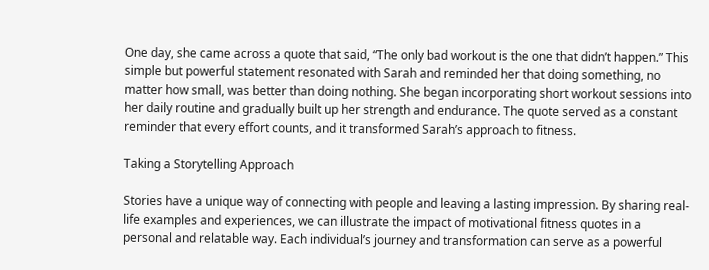One day, she came across a quote that said, “The only bad workout is the one that didn’t happen.” This simple but powerful statement resonated with Sarah and reminded her that doing something, no matter how small, was better than doing nothing. She began incorporating short workout sessions into her daily routine and gradually built up her strength and endurance. The quote served as a constant reminder that every effort counts, and it transformed Sarah’s approach to fitness.

Taking a Storytelling Approach

Stories have a unique way of connecting with people and leaving a lasting impression. By sharing real-life examples and experiences, we can illustrate the impact of motivational fitness quotes in a personal and relatable way. Each individual’s journey and transformation can serve as a powerful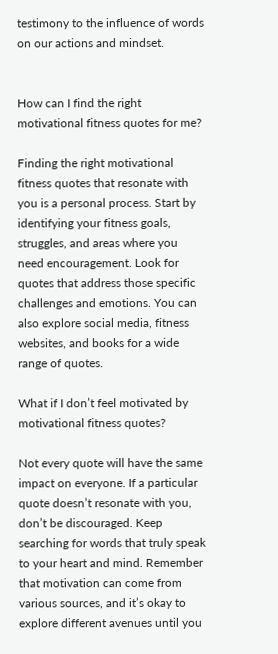testimony to the influence of words on our actions and mindset.


How can I find the right motivational fitness quotes for me?

Finding the right motivational fitness quotes that resonate with you is a personal process. Start by identifying your fitness goals, struggles, and areas where you need encouragement. Look for quotes that address those specific challenges and emotions. You can also explore social media, fitness websites, and books for a wide range of quotes.

What if I don’t feel motivated by motivational fitness quotes?

Not every quote will have the same impact on everyone. If a particular quote doesn’t resonate with you, don’t be discouraged. Keep searching for words that truly speak to your heart and mind. Remember that motivation can come from various sources, and it’s okay to explore different avenues until you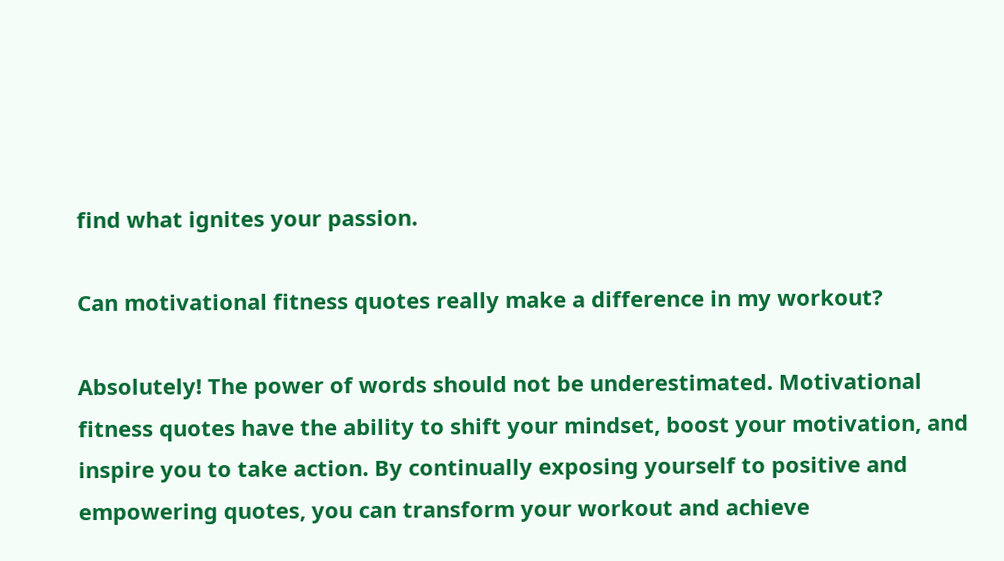find what ignites your passion.

Can motivational fitness quotes really make a difference in my workout?

Absolutely! The power of words should not be underestimated. Motivational fitness quotes have the ability to shift your mindset, boost your motivation, and inspire you to take action. By continually exposing yourself to positive and empowering quotes, you can transform your workout and achieve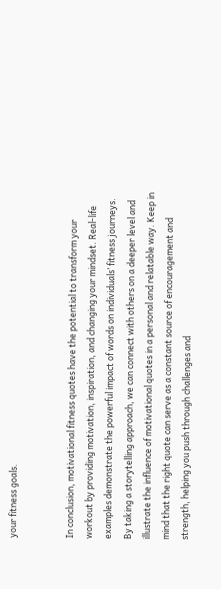your fitness goals.


In conclusion, motivational fitness quotes have the potential to transform your workout by providing motivation, inspiration, and changing your mindset. Real-life examples demonstrate the powerful impact of words on individuals’ fitness journeys. By taking a storytelling approach, we can connect with others on a deeper level and illustrate the influence of motivational quotes in a personal and relatable way. Keep in mind that the right quote can serve as a constant source of encouragement and strength, helping you push through challenges and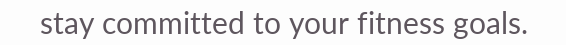stay committed to your fitness goals.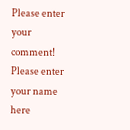Please enter your comment!
Please enter your name here